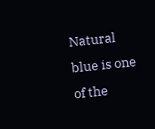Natural blue is one of the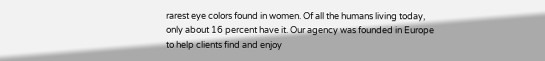rarest eye colors found in women. Of all the humans living today, only about 16 percent have it. Our agency was founded in Europe to help clients find and enjoy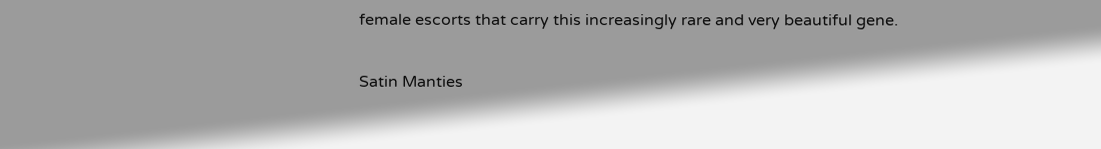female escorts that carry this increasingly rare and very beautiful gene.


Satin Manties